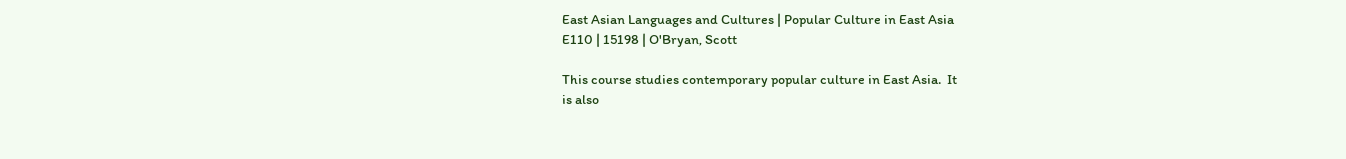East Asian Languages and Cultures | Popular Culture in East Asia
E110 | 15198 | O'Bryan, Scott

This course studies contemporary popular culture in East Asia.  It
is also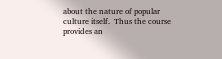about the nature of popular culture itself.  Thus the course
provides an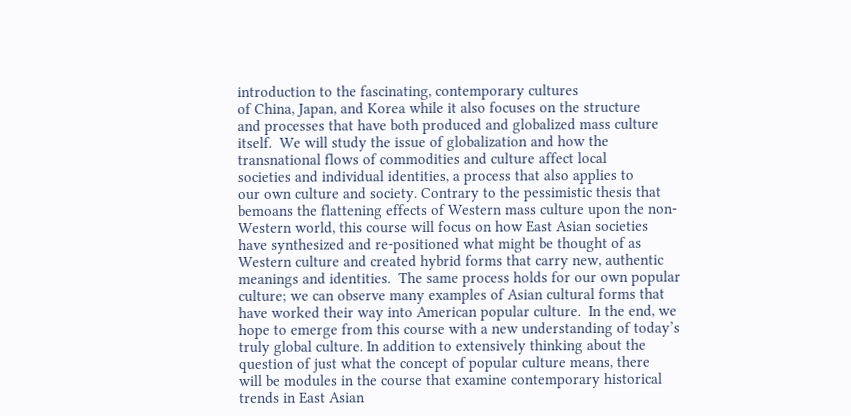introduction to the fascinating, contemporary cultures
of China, Japan, and Korea while it also focuses on the structure
and processes that have both produced and globalized mass culture
itself.  We will study the issue of globalization and how the
transnational flows of commodities and culture affect local
societies and individual identities, a process that also applies to
our own culture and society. Contrary to the pessimistic thesis that
bemoans the flattening effects of Western mass culture upon the non-
Western world, this course will focus on how East Asian societies
have synthesized and re-positioned what might be thought of as
Western culture and created hybrid forms that carry new, authentic
meanings and identities.  The same process holds for our own popular
culture; we can observe many examples of Asian cultural forms that
have worked their way into American popular culture.  In the end, we
hope to emerge from this course with a new understanding of today’s
truly global culture. In addition to extensively thinking about the
question of just what the concept of popular culture means, there
will be modules in the course that examine contemporary historical
trends in East Asian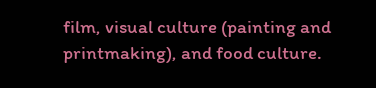film, visual culture (painting and
printmaking), and food culture.